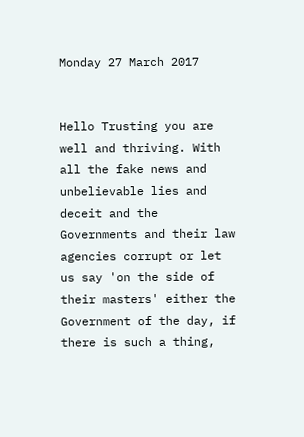Monday 27 March 2017


Hello Trusting you are well and thriving. With all the fake news and unbelievable lies and deceit and the Governments and their law agencies corrupt or let us say 'on the side of their masters' either the Government of the day, if there is such a thing,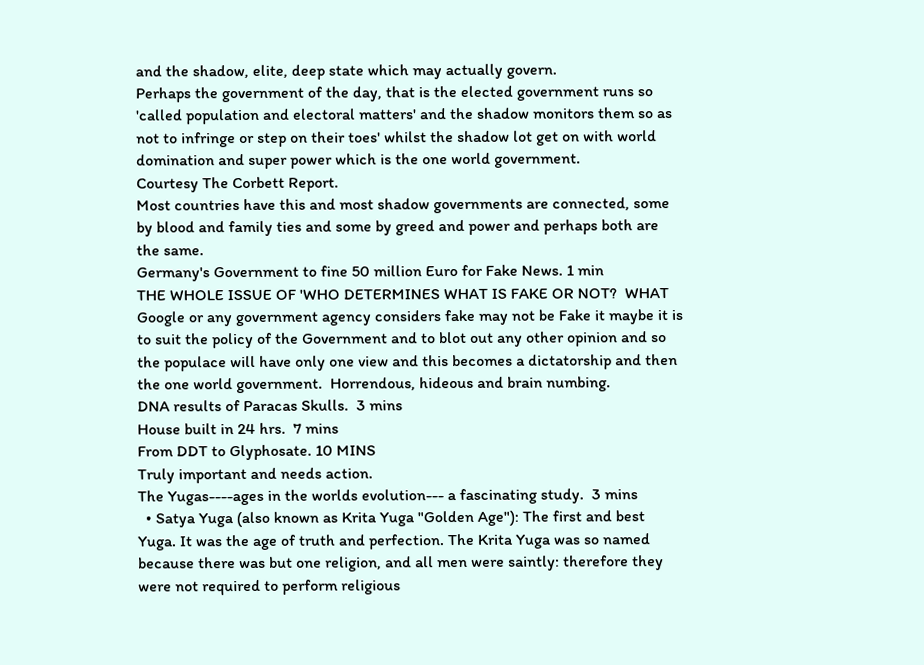and the shadow, elite, deep state which may actually govern.
Perhaps the government of the day, that is the elected government runs so 'called population and electoral matters' and the shadow monitors them so as not to infringe or step on their toes' whilst the shadow lot get on with world domination and super power which is the one world government.
Courtesy The Corbett Report.
Most countries have this and most shadow governments are connected, some by blood and family ties and some by greed and power and perhaps both are the same.
Germany's Government to fine 50 million Euro for Fake News. 1 min
THE WHOLE ISSUE OF 'WHO DETERMINES WHAT IS FAKE OR NOT?  WHAT Google or any government agency considers fake may not be Fake it maybe it is to suit the policy of the Government and to blot out any other opinion and so the populace will have only one view and this becomes a dictatorship and then the one world government.  Horrendous, hideous and brain numbing.
DNA results of Paracas Skulls.  3 mins
House built in 24 hrs.  7 mins
From DDT to Glyphosate. 10 MINS
Truly important and needs action.
The Yugas----ages in the worlds evolution--- a fascinating study.  3 mins
  • Satya Yuga (also known as Krita Yuga "Golden Age"): The first and best Yuga. It was the age of truth and perfection. The Krita Yuga was so named because there was but one religion, and all men were saintly: therefore they were not required to perform religious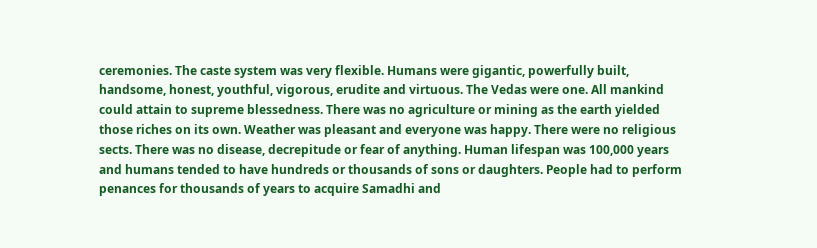ceremonies. The caste system was very flexible. Humans were gigantic, powerfully built, handsome, honest, youthful, vigorous, erudite and virtuous. The Vedas were one. All mankind could attain to supreme blessedness. There was no agriculture or mining as the earth yielded those riches on its own. Weather was pleasant and everyone was happy. There were no religious sects. There was no disease, decrepitude or fear of anything. Human lifespan was 100,000 years and humans tended to have hundreds or thousands of sons or daughters. People had to perform penances for thousands of years to acquire Samadhi and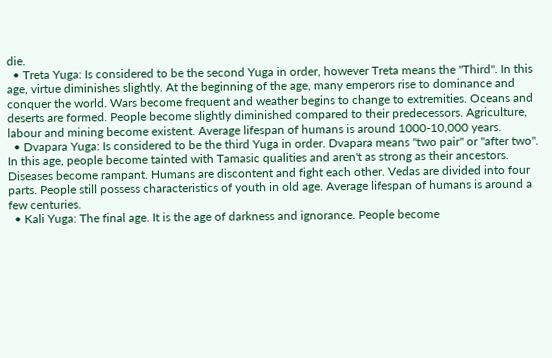die.
  • Treta Yuga: Is considered to be the second Yuga in order, however Treta means the "Third". In this age, virtue diminishes slightly. At the beginning of the age, many emperors rise to dominance and conquer the world. Wars become frequent and weather begins to change to extremities. Oceans and deserts are formed. People become slightly diminished compared to their predecessors. Agriculture, labour and mining become existent. Average lifespan of humans is around 1000-10,000 years.
  • Dvapara Yuga: Is considered to be the third Yuga in order. Dvapara means "two pair" or "after two". In this age, people become tainted with Tamasic qualities and aren't as strong as their ancestors. Diseases become rampant. Humans are discontent and fight each other. Vedas are divided into four parts. People still possess characteristics of youth in old age. Average lifespan of humans is around a few centuries.
  • Kali Yuga: The final age. It is the age of darkness and ignorance. People become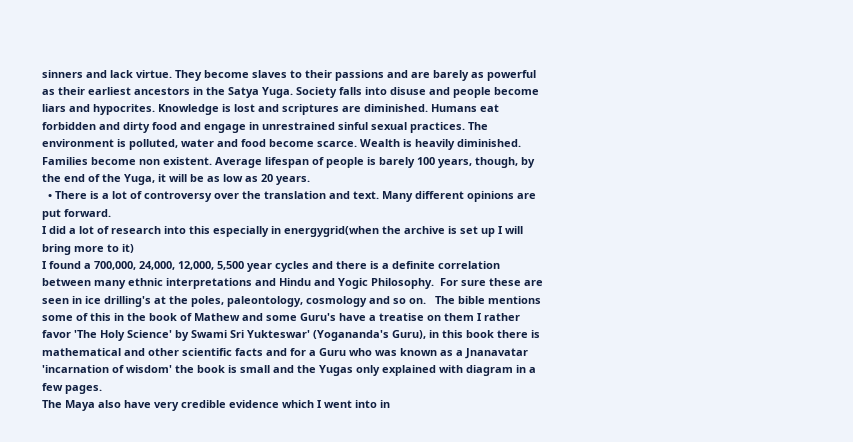sinners and lack virtue. They become slaves to their passions and are barely as powerful as their earliest ancestors in the Satya Yuga. Society falls into disuse and people become liars and hypocrites. Knowledge is lost and scriptures are diminished. Humans eat forbidden and dirty food and engage in unrestrained sinful sexual practices. The environment is polluted, water and food become scarce. Wealth is heavily diminished. Families become non existent. Average lifespan of people is barely 100 years, though, by the end of the Yuga, it will be as low as 20 years.
  • There is a lot of controversy over the translation and text. Many different opinions are put forward.
I did a lot of research into this especially in energygrid(when the archive is set up I will bring more to it)
I found a 700,000, 24,000, 12,000, 5,500 year cycles and there is a definite correlation between many ethnic interpretations and Hindu and Yogic Philosophy.  For sure these are seen in ice drilling's at the poles, paleontology, cosmology and so on.   The bible mentions some of this in the book of Mathew and some Guru's have a treatise on them I rather favor 'The Holy Science' by Swami Sri Yukteswar' (Yogananda's Guru), in this book there is mathematical and other scientific facts and for a Guru who was known as a Jnanavatar 'incarnation of wisdom' the book is small and the Yugas only explained with diagram in a few pages.
The Maya also have very credible evidence which I went into in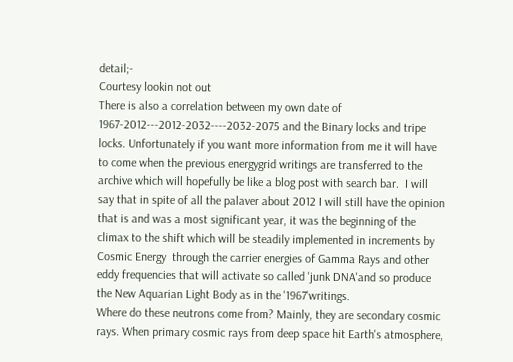detail;-
Courtesy lookin not out
There is also a correlation between my own date of 1967-2012---2012-2032----2032-2075 and the Binary locks and tripe locks. Unfortunately if you want more information from me it will have to come when the previous energygrid writings are transferred to the archive which will hopefully be like a blog post with search bar.  I will say that in spite of all the palaver about 2012 I will still have the opinion that is and was a most significant year, it was the beginning of the climax to the shift which will be steadily implemented in increments by Cosmic Energy  through the carrier energies of Gamma Rays and other eddy frequencies that will activate so called 'junk DNA'and so produce the New Aquarian Light Body as in the '1967'writings.
Where do these neutrons come from? Mainly, they are secondary cosmic rays. When primary cosmic rays from deep space hit Earth's atmosphere,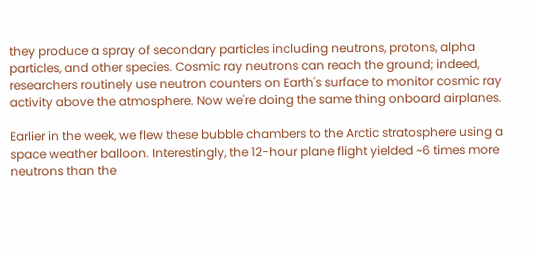they produce a spray of secondary particles including neutrons, protons, alpha particles, and other species. Cosmic ray neutrons can reach the ground; indeed, researchers routinely use neutron counters on Earth's surface to monitor cosmic ray activity above the atmosphere. Now we're doing the same thing onboard airplanes.

Earlier in the week, we flew these bubble chambers to the Arctic stratosphere using a space weather balloon. Interestingly, the 12-hour plane flight yielded ~6 times more neutrons than the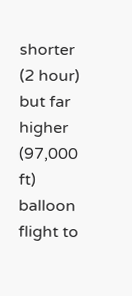shorter (2 hour) but far higher (97,000 ft) balloon flight to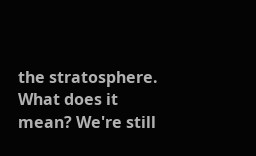the stratosphere. What does it mean? We're still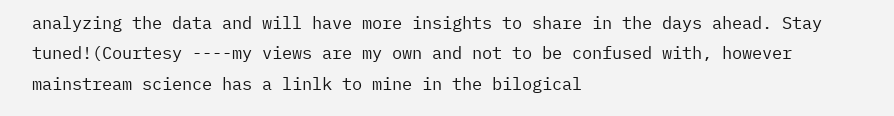analyzing the data and will have more insights to share in the days ahead. Stay tuned!(Courtesy ----my views are my own and not to be confused with, however mainstream science has a linlk to mine in the bilogical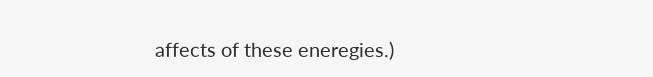affects of these eneregies.)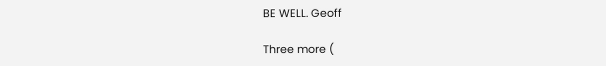BE WELL. Geoff

Three more (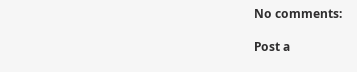No comments:

Post a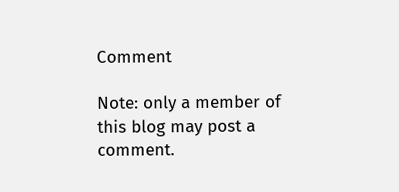Comment

Note: only a member of this blog may post a comment.